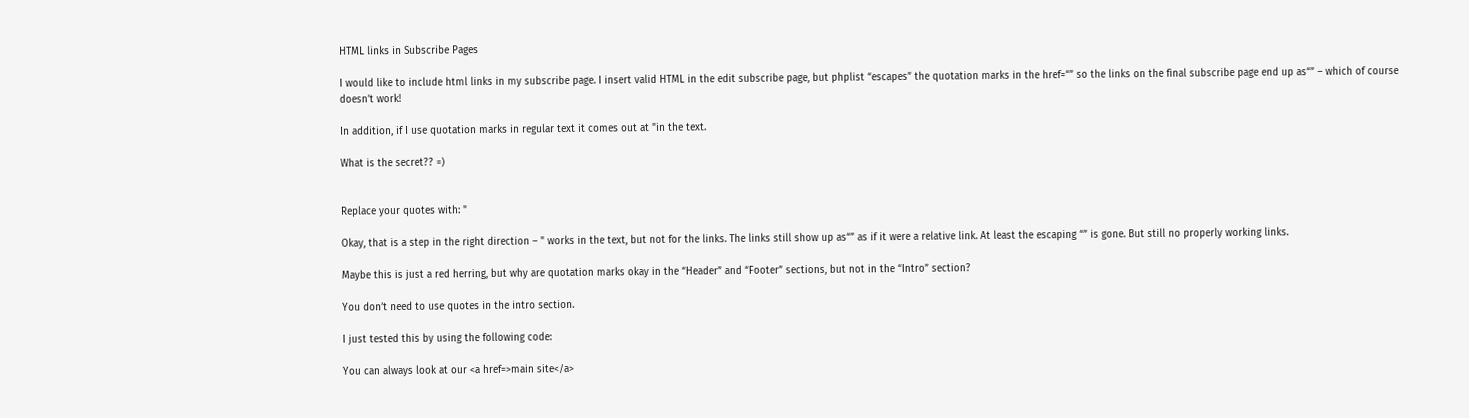HTML links in Subscribe Pages

I would like to include html links in my subscribe page. I insert valid HTML in the edit subscribe page, but phplist “escapes” the quotation marks in the href=“” so the links on the final subscribe page end up as“” – which of course doesn’t work!

In addition, if I use quotation marks in regular text it comes out at "in the text.

What is the secret?? =)


Replace your quotes with: "

Okay, that is a step in the right direction – " works in the text, but not for the links. The links still show up as“” as if it were a relative link. At least the escaping “” is gone. But still no properly working links.

Maybe this is just a red herring, but why are quotation marks okay in the “Header” and “Footer” sections, but not in the “Intro” section?

You don’t need to use quotes in the intro section.

I just tested this by using the following code:

You can always look at our <a href=>main site</a>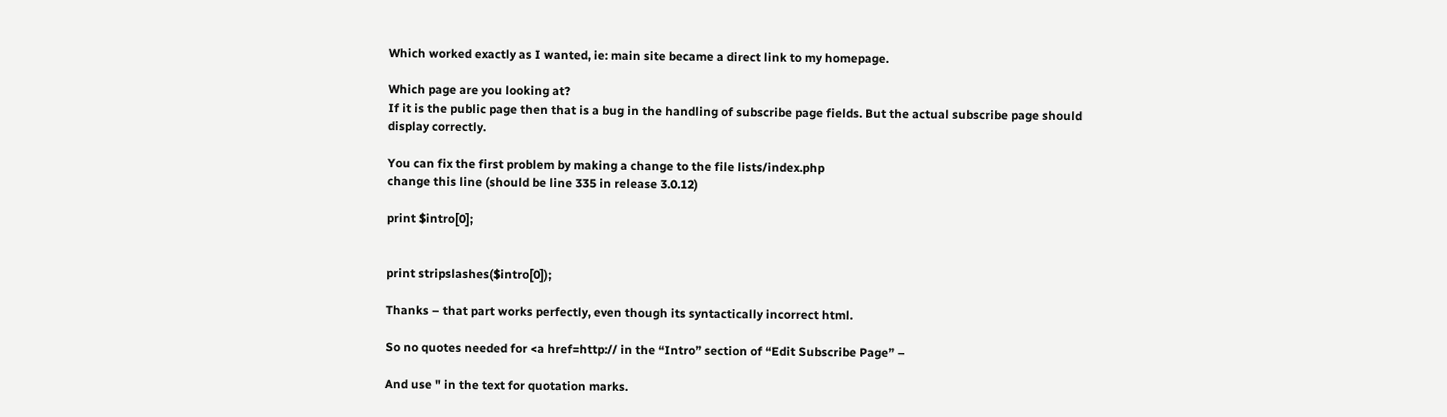Which worked exactly as I wanted, ie: main site became a direct link to my homepage.

Which page are you looking at?
If it is the public page then that is a bug in the handling of subscribe page fields. But the actual subscribe page should display correctly.

You can fix the first problem by making a change to the file lists/index.php
change this line (should be line 335 in release 3.0.12)

print $intro[0];


print stripslashes($intro[0]);

Thanks – that part works perfectly, even though its syntactically incorrect html.

So no quotes needed for <a href=http:// in the “Intro” section of “Edit Subscribe Page” –

And use " in the text for quotation marks.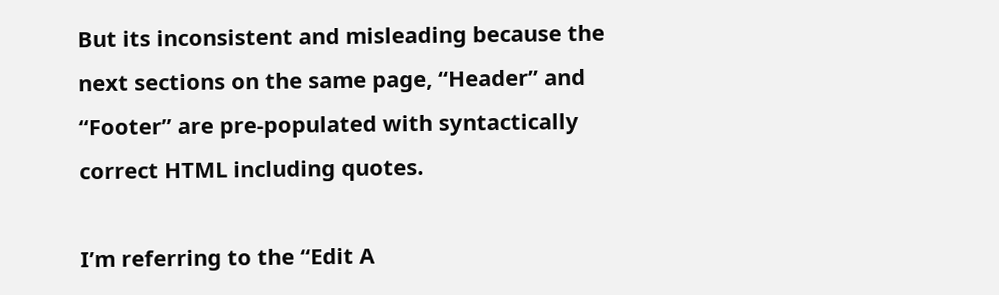But its inconsistent and misleading because the next sections on the same page, “Header” and “Footer” are pre-populated with syntactically correct HTML including quotes.

I’m referring to the “Edit A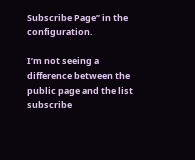Subscribe Page” in the configuration.

I’m not seeing a difference between the public page and the list subscribe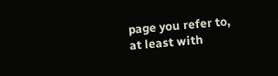page you refer to, at least with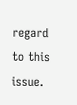regard to this issue.